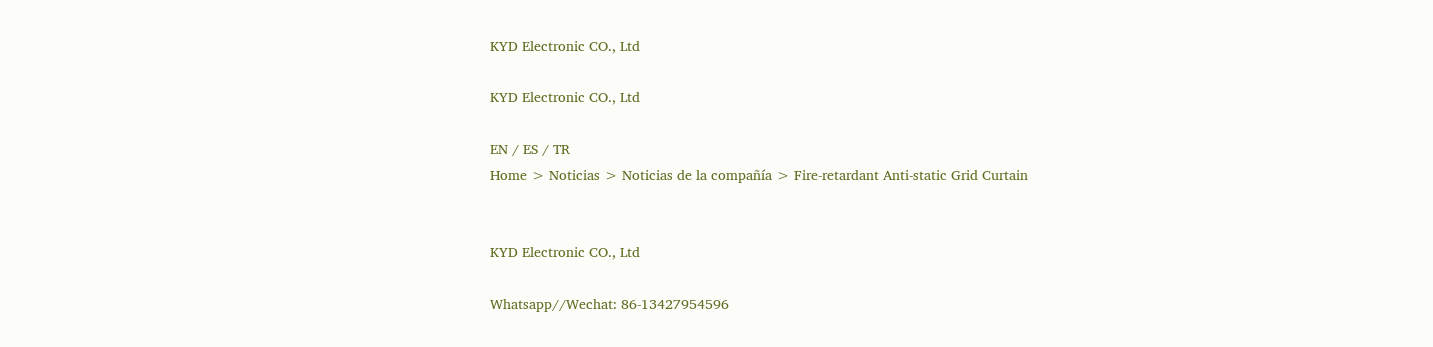KYD Electronic CO., Ltd

KYD Electronic CO., Ltd

EN / ES / TR
Home > Noticias > Noticias de la compañía > Fire-retardant Anti-static Grid Curtain


KYD Electronic CO., Ltd

Whatsapp//Wechat: 86-13427954596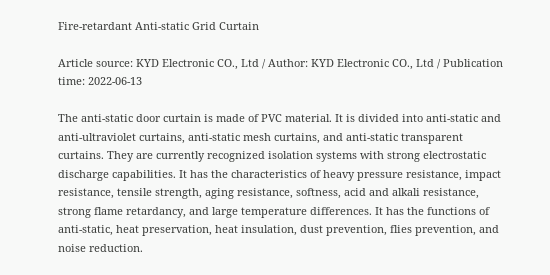Fire-retardant Anti-static Grid Curtain

Article source: KYD Electronic CO., Ltd / Author: KYD Electronic CO., Ltd / Publication time: 2022-06-13

The anti-static door curtain is made of PVC material. It is divided into anti-static and anti-ultraviolet curtains, anti-static mesh curtains, and anti-static transparent curtains. They are currently recognized isolation systems with strong electrostatic discharge capabilities. It has the characteristics of heavy pressure resistance, impact resistance, tensile strength, aging resistance, softness, acid and alkali resistance, strong flame retardancy, and large temperature differences. It has the functions of anti-static, heat preservation, heat insulation, dust prevention, flies prevention, and noise reduction.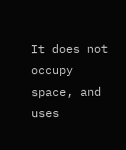It does not occupy space, and uses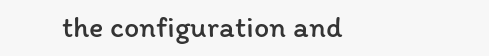the configuration and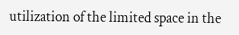utilization of the limited space in the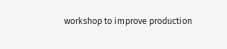workshop to improve production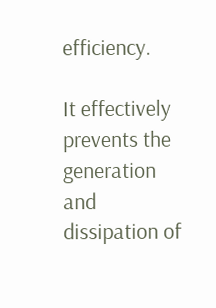efficiency.

It effectively prevents the generation and dissipation of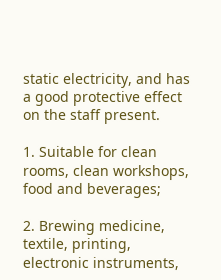static electricity, and has a good protective effect on the staff present.

1. Suitable for clean rooms, clean workshops, food and beverages;

2. Brewing medicine, textile, printing, electronic instruments,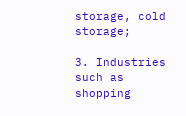storage, cold storage;

3. Industries such as shopping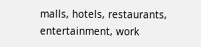malls, hotels, restaurants, entertainment, work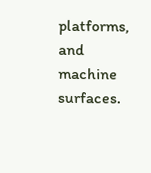platforms, and machine surfaces.